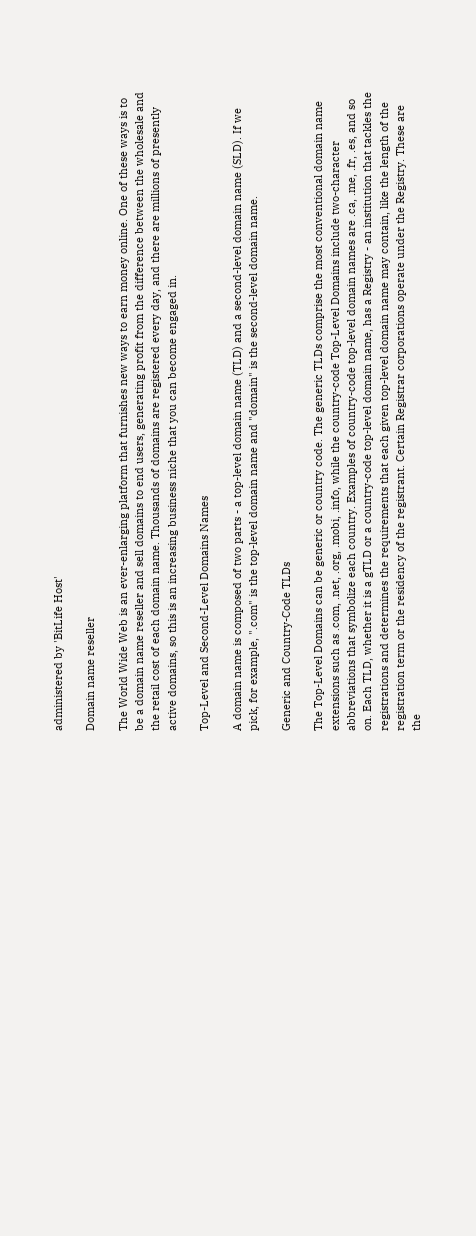administered by 'BitLife Host'

Domain name reseller

The World Wide Web is an ever-enlarging platform that furnishes new ways to earn money online. One of these ways is to be a domain name reseller and sell domains to end users, generating profit from the difference between the wholesale and the retail cost of each domain name. Thousands of domains are registered every day, and there are millions of presently active domains, so this is an increasing business niche that you can become engaged in.

Top-Level and Second-Level Domains Names

A domain name is composed of two parts - a top-level domain name (TLD) and a second-level domain name (SLD). If we pick, for example, ".com" is the top-level domain name and "domain" is the second-level domain name.

Generic and Country-Code TLDs

The Top-Level Domains can be generic or country code. The generic TLDs comprise the most conventional domain name extensions such as .com, .net, .org, .mobi, .info, while the country-code Top-Level Domains include two-character abbreviations that symbolize each country. Examples of country-code top-level domain names are .ca, .me, .fr, .es, and so on. Each TLD, whether it is a gTLD or a country-code top-level domain name, has a Registry - an institution that tackles the registrations and determines the requirements that each given top-level domain name may contain, like the length of the registration term or the residency of the registrant. Certain Registrar corporations operate under the Registry. These are the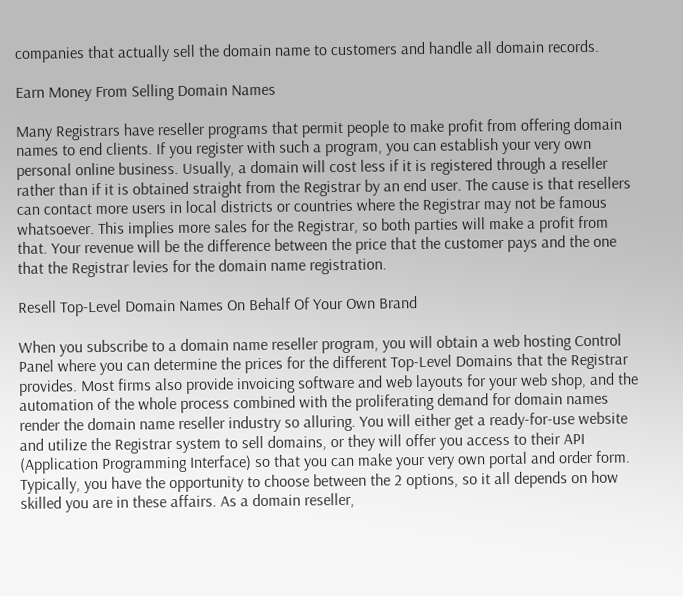companies that actually sell the domain name to customers and handle all domain records.

Earn Money From Selling Domain Names

Many Registrars have reseller programs that permit people to make profit from offering domain names to end clients. If you register with such a program, you can establish your very own personal online business. Usually, a domain will cost less if it is registered through a reseller rather than if it is obtained straight from the Registrar by an end user. The cause is that resellers can contact more users in local districts or countries where the Registrar may not be famous whatsoever. This implies more sales for the Registrar, so both parties will make a profit from that. Your revenue will be the difference between the price that the customer pays and the one that the Registrar levies for the domain name registration.

Resell Top-Level Domain Names On Behalf Of Your Own Brand

When you subscribe to a domain name reseller program, you will obtain a web hosting Control Panel where you can determine the prices for the different Top-Level Domains that the Registrar provides. Most firms also provide invoicing software and web layouts for your web shop, and the automation of the whole process combined with the proliferating demand for domain names render the domain name reseller industry so alluring. You will either get a ready-for-use website and utilize the Registrar system to sell domains, or they will offer you access to their API (Application Programming Interface) so that you can make your very own portal and order form. Typically, you have the opportunity to choose between the 2 options, so it all depends on how skilled you are in these affairs. As a domain reseller,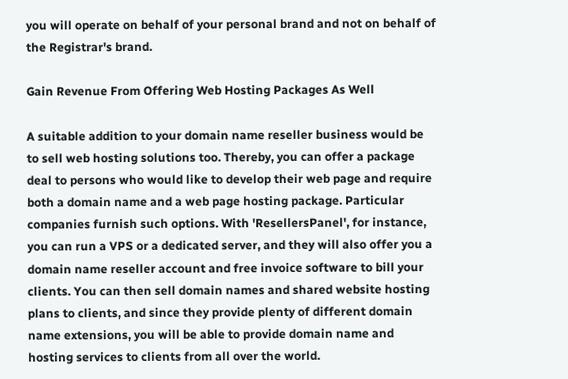you will operate on behalf of your personal brand and not on behalf of the Registrar's brand.

Gain Revenue From Offering Web Hosting Packages As Well

A suitable addition to your domain name reseller business would be to sell web hosting solutions too. Thereby, you can offer a package deal to persons who would like to develop their web page and require both a domain name and a web page hosting package. Particular companies furnish such options. With 'ResellersPanel', for instance, you can run a VPS or a dedicated server, and they will also offer you a domain name reseller account and free invoice software to bill your clients. You can then sell domain names and shared website hosting plans to clients, and since they provide plenty of different domain name extensions, you will be able to provide domain name and hosting services to clients from all over the world.